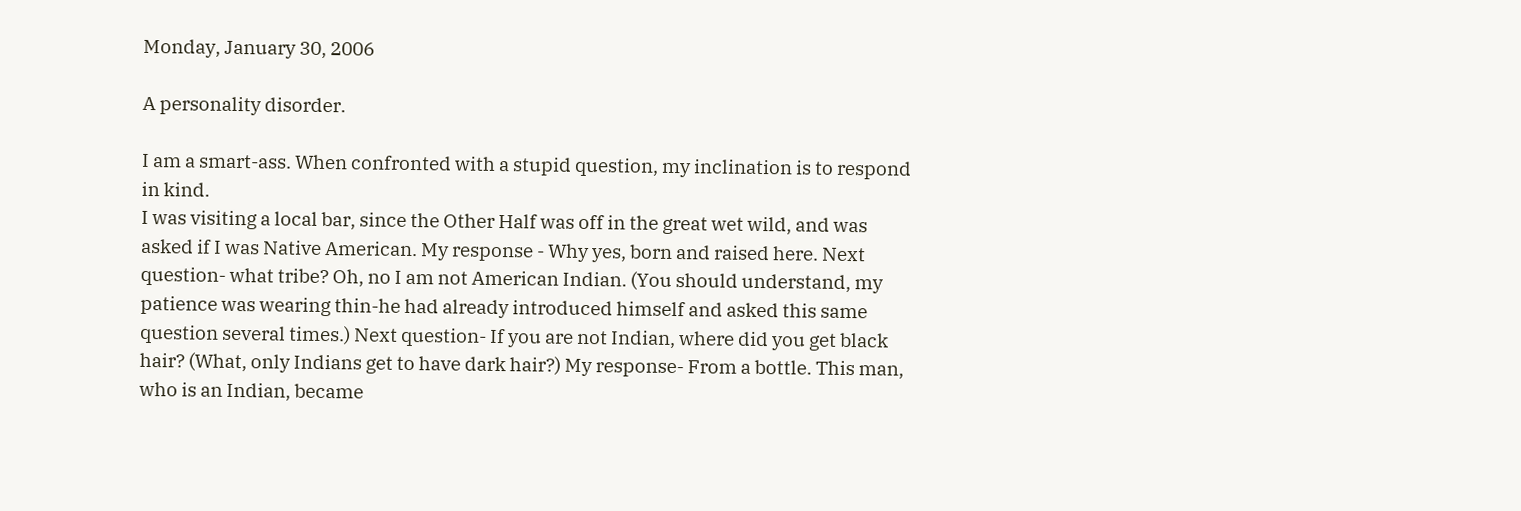Monday, January 30, 2006

A personality disorder.

I am a smart-ass. When confronted with a stupid question, my inclination is to respond in kind.
I was visiting a local bar, since the Other Half was off in the great wet wild, and was asked if I was Native American. My response - Why yes, born and raised here. Next question- what tribe? Oh, no I am not American Indian. (You should understand, my patience was wearing thin-he had already introduced himself and asked this same question several times.) Next question- If you are not Indian, where did you get black hair? (What, only Indians get to have dark hair?) My response- From a bottle. This man, who is an Indian, became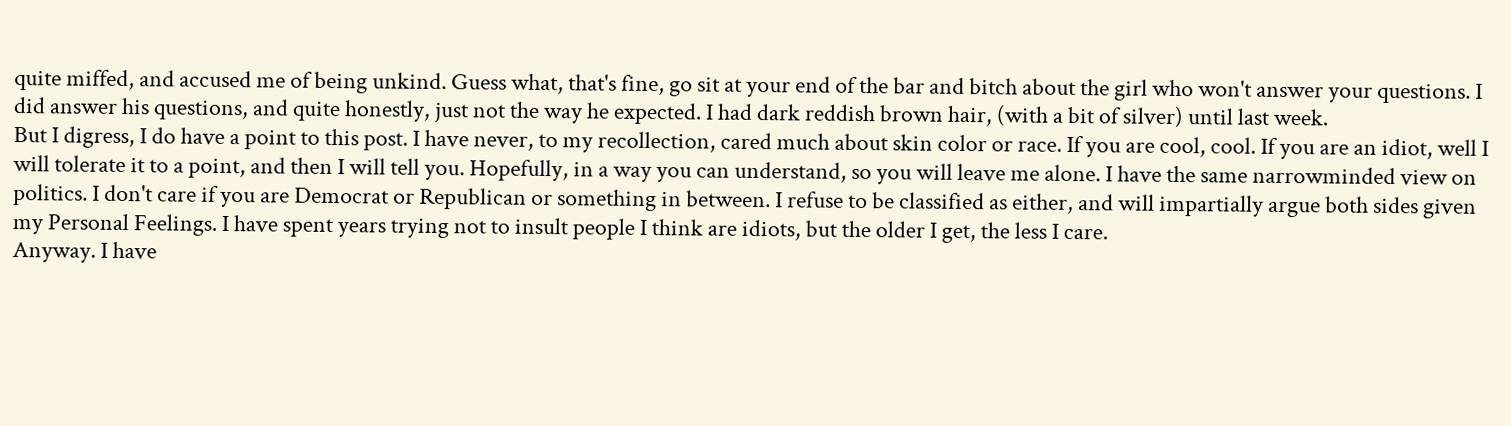quite miffed, and accused me of being unkind. Guess what, that's fine, go sit at your end of the bar and bitch about the girl who won't answer your questions. I did answer his questions, and quite honestly, just not the way he expected. I had dark reddish brown hair, (with a bit of silver) until last week.
But I digress, I do have a point to this post. I have never, to my recollection, cared much about skin color or race. If you are cool, cool. If you are an idiot, well I will tolerate it to a point, and then I will tell you. Hopefully, in a way you can understand, so you will leave me alone. I have the same narrowminded view on politics. I don't care if you are Democrat or Republican or something in between. I refuse to be classified as either, and will impartially argue both sides given my Personal Feelings. I have spent years trying not to insult people I think are idiots, but the older I get, the less I care.
Anyway. I have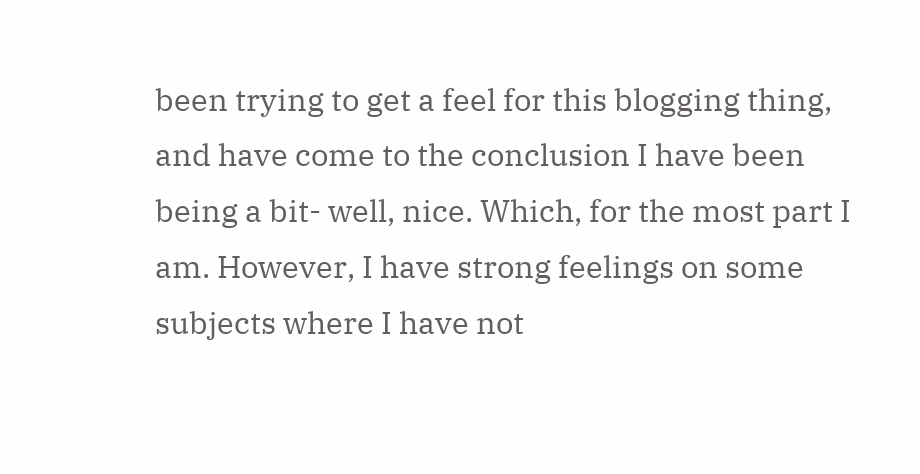been trying to get a feel for this blogging thing, and have come to the conclusion I have been being a bit- well, nice. Which, for the most part I am. However, I have strong feelings on some subjects where I have not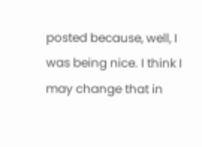posted because, well, I was being nice. I think I may change that in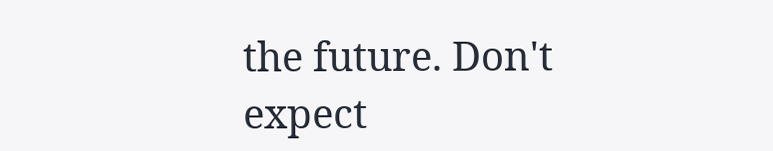the future. Don't expect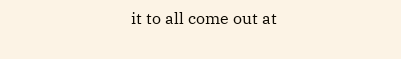it to all come out at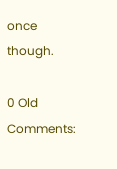once though.

0 Old Comments: